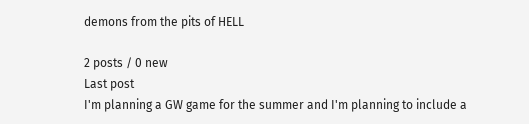demons from the pits of HELL

2 posts / 0 new
Last post
I'm planning a GW game for the summer and I'm planning to include a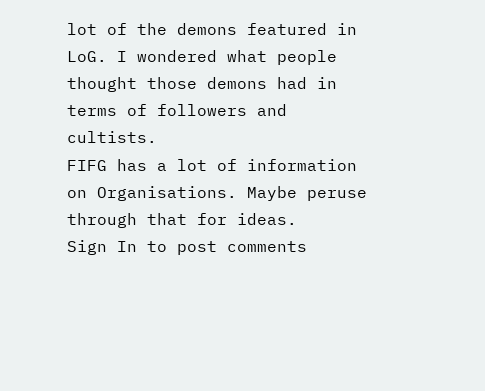lot of the demons featured in LoG. I wondered what people thought those demons had in terms of followers and cultists.
FIFG has a lot of information on Organisations. Maybe peruse through that for ideas.
Sign In to post comments